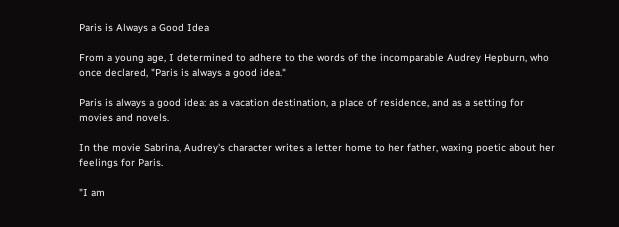Paris is Always a Good Idea

From a young age, I determined to adhere to the words of the incomparable Audrey Hepburn, who once declared, "Paris is always a good idea."

Paris is always a good idea: as a vacation destination, a place of residence, and as a setting for movies and novels.

In the movie Sabrina, Audrey's character writes a letter home to her father, waxing poetic about her feelings for Paris.

"I am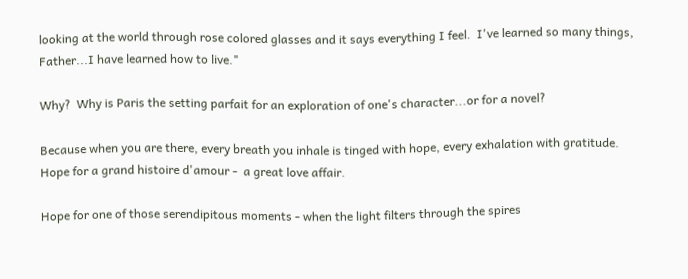looking at the world through rose colored glasses and it says everything I feel.  I've learned so many things, Father...I have learned how to live."

Why?  Why is Paris the setting parfait for an exploration of one's character...or for a novel?

Because when you are there, every breath you inhale is tinged with hope, every exhalation with gratitude. Hope for a grand histoire d'amour -  a great love affair.

Hope for one of those serendipitous moments - when the light filters through the spires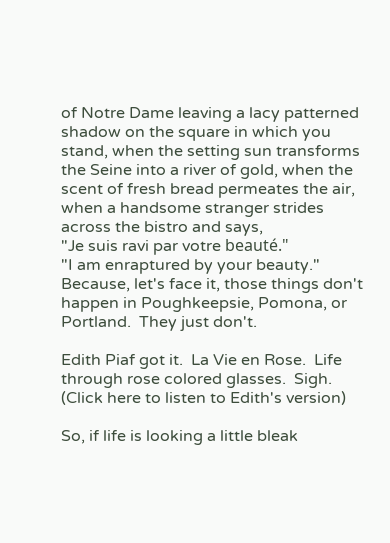of Notre Dame leaving a lacy patterned shadow on the square in which you stand, when the setting sun transforms the Seine into a river of gold, when the scent of fresh bread permeates the air, when a handsome stranger strides across the bistro and says,
"Je suis ravi par votre beauté."
"I am enraptured by your beauty."
Because, let's face it, those things don't happen in Poughkeepsie, Pomona, or Portland.  They just don't.

Edith Piaf got it.  La Vie en Rose.  Life through rose colored glasses.  Sigh.  (Click here to listen to Edith's version)

So, if life is looking a little bleak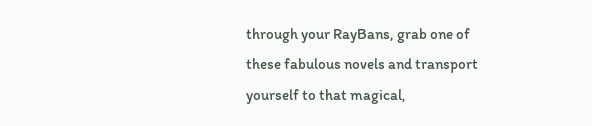through your RayBans, grab one of these fabulous novels and transport yourself to that magical,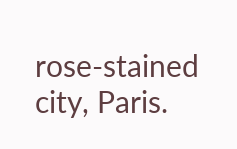rose-stained city, Paris.